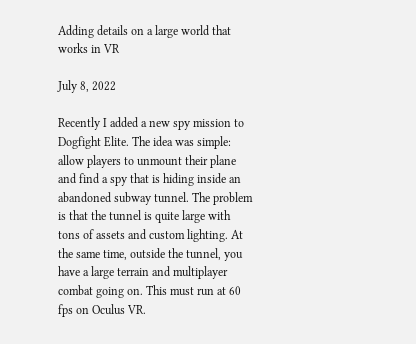Adding details on a large world that works in VR

July 8, 2022

Recently I added a new spy mission to Dogfight Elite. The idea was simple: allow players to unmount their plane and find a spy that is hiding inside an abandoned subway tunnel. The problem is that the tunnel is quite large with tons of assets and custom lighting. At the same time, outside the tunnel, you have a large terrain and multiplayer combat going on. This must run at 60 fps on Oculus VR.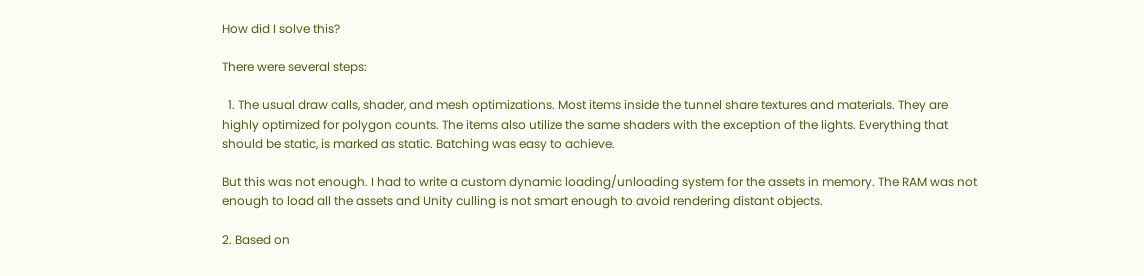How did I solve this?

There were several steps:

  1. The usual draw calls, shader, and mesh optimizations. Most items inside the tunnel share textures and materials. They are highly optimized for polygon counts. The items also utilize the same shaders with the exception of the lights. Everything that should be static, is marked as static. Batching was easy to achieve.

But this was not enough. I had to write a custom dynamic loading/unloading system for the assets in memory. The RAM was not enough to load all the assets and Unity culling is not smart enough to avoid rendering distant objects.

2. Based on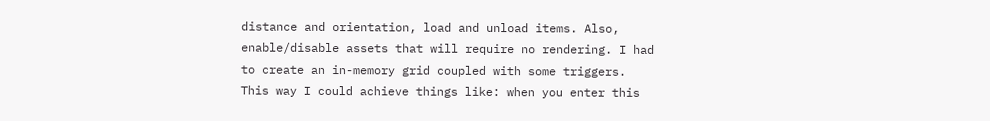distance and orientation, load and unload items. Also, enable/disable assets that will require no rendering. I had to create an in-memory grid coupled with some triggers. This way I could achieve things like: when you enter this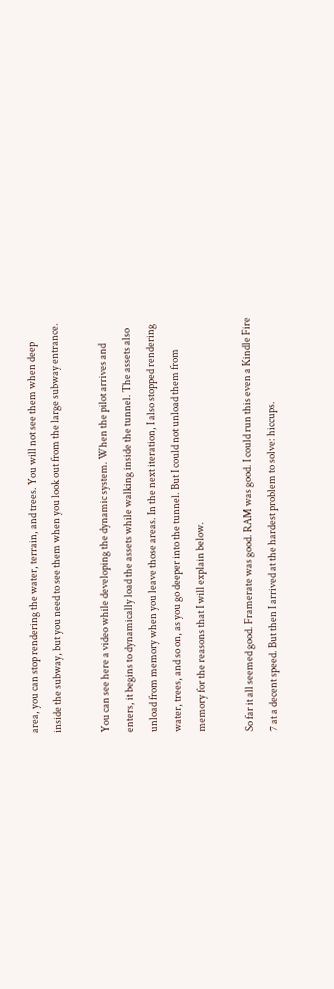area, you can stop rendering the water, terrain, and trees. You will not see them when deep inside the subway, but you need to see them when you look out from the large subway entrance.

You can see here a video while developing the dynamic system. When the pilot arrives and enters, it begins to dynamically load the assets while walking inside the tunnel. The assets also unload from memory when you leave those areas. In the next iteration, I also stopped rendering water, trees, and so on, as you go deeper into the tunnel. But I could not unload them from memory for the reasons that I will explain below.

So far it all seemed good. Framerate was good. RAM was good. I could run this even a Kindle Fire 7 at a decent speed. But then I arrived at the hardest problem to solve: hiccups.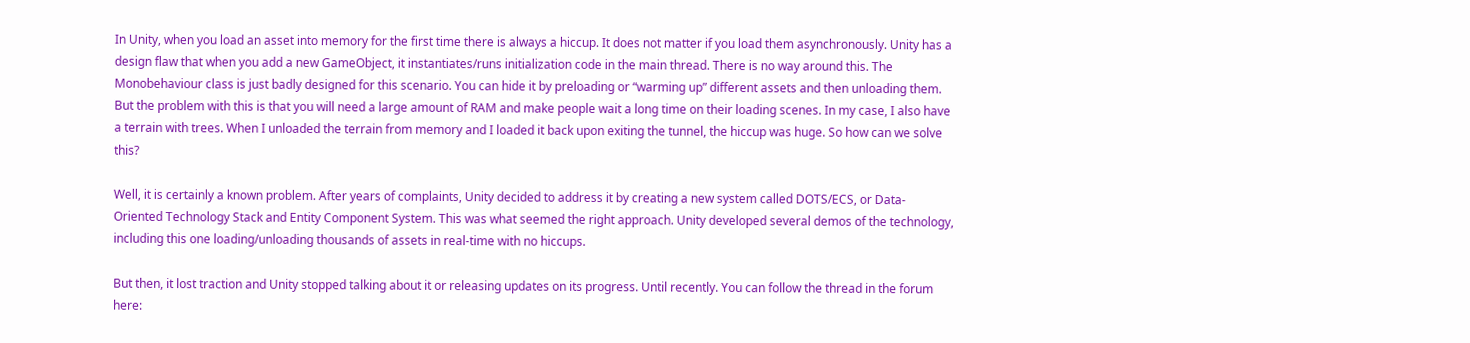In Unity, when you load an asset into memory for the first time there is always a hiccup. It does not matter if you load them asynchronously. Unity has a design flaw that when you add a new GameObject, it instantiates/runs initialization code in the main thread. There is no way around this. The Monobehaviour class is just badly designed for this scenario. You can hide it by preloading or “warming up” different assets and then unloading them. But the problem with this is that you will need a large amount of RAM and make people wait a long time on their loading scenes. In my case, I also have a terrain with trees. When I unloaded the terrain from memory and I loaded it back upon exiting the tunnel, the hiccup was huge. So how can we solve this?

Well, it is certainly a known problem. After years of complaints, Unity decided to address it by creating a new system called DOTS/ECS, or Data-Oriented Technology Stack and Entity Component System. This was what seemed the right approach. Unity developed several demos of the technology, including this one loading/unloading thousands of assets in real-time with no hiccups.

But then, it lost traction and Unity stopped talking about it or releasing updates on its progress. Until recently. You can follow the thread in the forum here: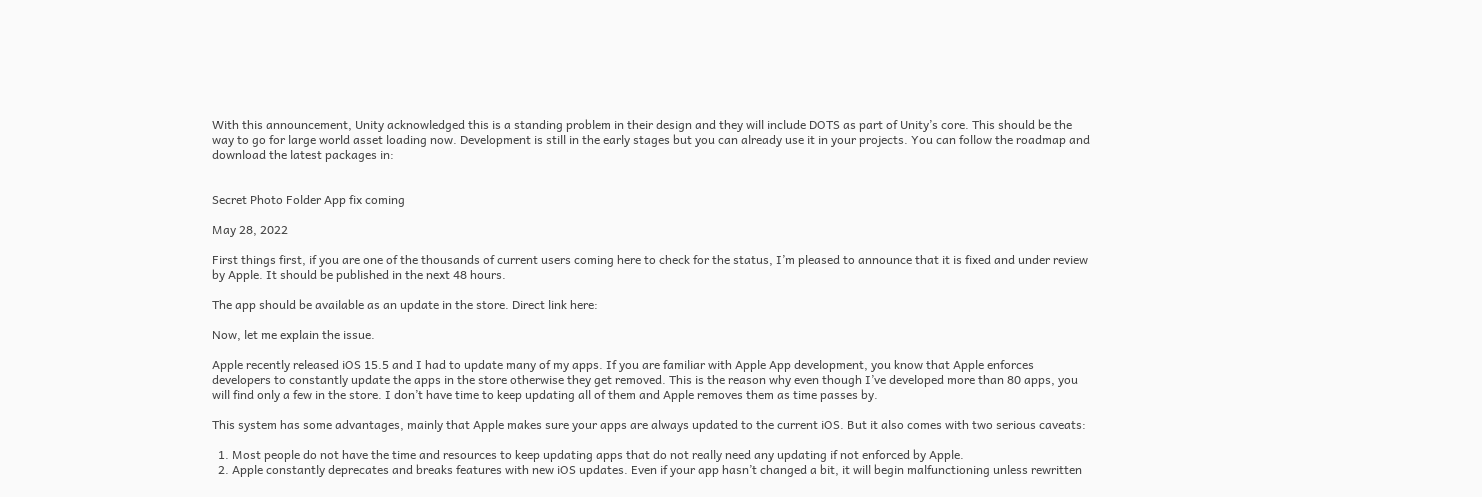With this announcement, Unity acknowledged this is a standing problem in their design and they will include DOTS as part of Unity’s core. This should be the way to go for large world asset loading now. Development is still in the early stages but you can already use it in your projects. You can follow the roadmap and download the latest packages in:


Secret Photo Folder App fix coming

May 28, 2022

First things first, if you are one of the thousands of current users coming here to check for the status, I’m pleased to announce that it is fixed and under review by Apple. It should be published in the next 48 hours.

The app should be available as an update in the store. Direct link here:

Now, let me explain the issue.

Apple recently released iOS 15.5 and I had to update many of my apps. If you are familiar with Apple App development, you know that Apple enforces developers to constantly update the apps in the store otherwise they get removed. This is the reason why even though I’ve developed more than 80 apps, you will find only a few in the store. I don’t have time to keep updating all of them and Apple removes them as time passes by.

This system has some advantages, mainly that Apple makes sure your apps are always updated to the current iOS. But it also comes with two serious caveats:

  1. Most people do not have the time and resources to keep updating apps that do not really need any updating if not enforced by Apple.
  2. Apple constantly deprecates and breaks features with new iOS updates. Even if your app hasn’t changed a bit, it will begin malfunctioning unless rewritten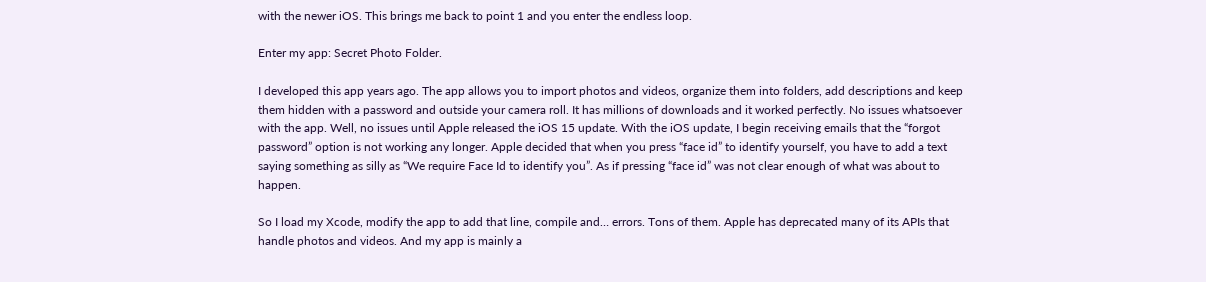with the newer iOS. This brings me back to point 1 and you enter the endless loop.

Enter my app: Secret Photo Folder.

I developed this app years ago. The app allows you to import photos and videos, organize them into folders, add descriptions and keep them hidden with a password and outside your camera roll. It has millions of downloads and it worked perfectly. No issues whatsoever with the app. Well, no issues until Apple released the iOS 15 update. With the iOS update, I begin receiving emails that the “forgot password” option is not working any longer. Apple decided that when you press “face id” to identify yourself, you have to add a text saying something as silly as “We require Face Id to identify you”. As if pressing “face id” was not clear enough of what was about to happen.

So I load my Xcode, modify the app to add that line, compile and… errors. Tons of them. Apple has deprecated many of its APIs that handle photos and videos. And my app is mainly a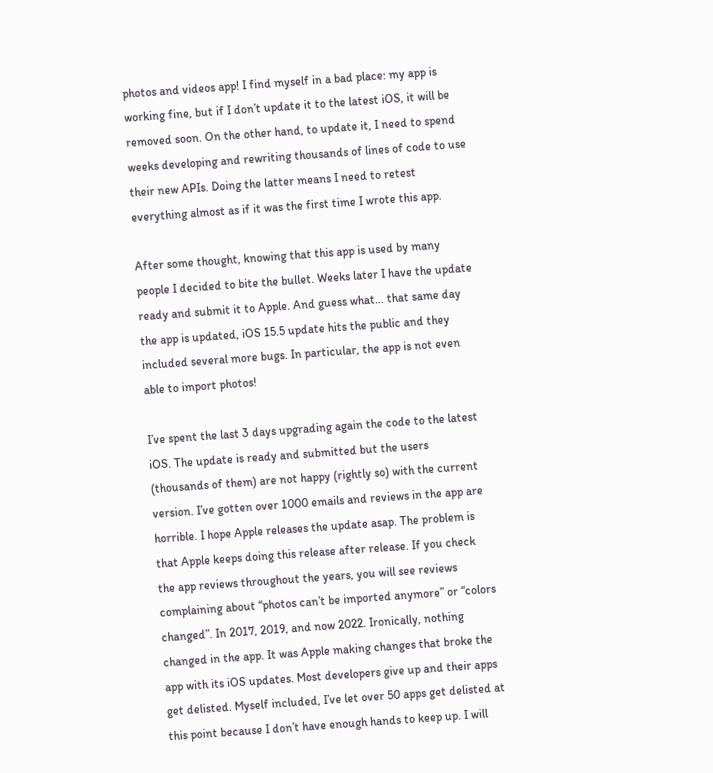photos and videos app! I find myself in a bad place: my app is working fine, but if I don’t update it to the latest iOS, it will be removed soon. On the other hand, to update it, I need to spend weeks developing and rewriting thousands of lines of code to use their new APIs. Doing the latter means I need to retest everything almost as if it was the first time I wrote this app.

After some thought, knowing that this app is used by many people I decided to bite the bullet. Weeks later I have the update ready and submit it to Apple. And guess what… that same day the app is updated, iOS 15.5 update hits the public and they included several more bugs. In particular, the app is not even able to import photos!

I’ve spent the last 3 days upgrading again the code to the latest iOS. The update is ready and submitted but the users (thousands of them) are not happy (rightly so) with the current version. I’ve gotten over 1000 emails and reviews in the app are horrible. I hope Apple releases the update asap. The problem is that Apple keeps doing this release after release. If you check the app reviews throughout the years, you will see reviews complaining about “photos can’t be imported anymore” or “colors changed”. In 2017, 2019, and now 2022. Ironically, nothing changed in the app. It was Apple making changes that broke the app with its iOS updates. Most developers give up and their apps get delisted. Myself included, I’ve let over 50 apps get delisted at this point because I don’t have enough hands to keep up. I will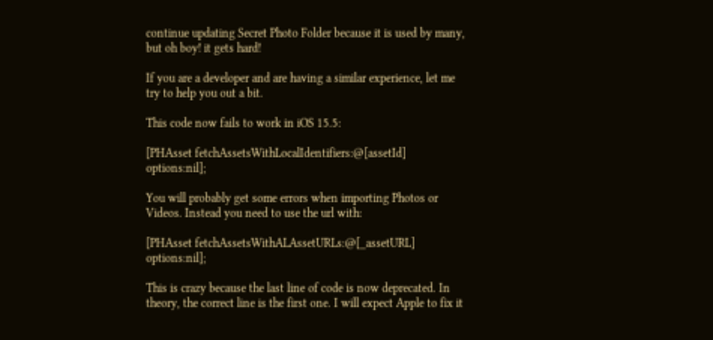continue updating Secret Photo Folder because it is used by many, but oh boy! it gets hard!

If you are a developer and are having a similar experience, let me try to help you out a bit.

This code now fails to work in iOS 15.5:

[PHAsset fetchAssetsWithLocalIdentifiers:@[assetId] options:nil];

You will probably get some errors when importing Photos or Videos. Instead you need to use the url with:

[PHAsset fetchAssetsWithALAssetURLs:@[_assetURL] options:nil];

This is crazy because the last line of code is now deprecated. In theory, the correct line is the first one. I will expect Apple to fix it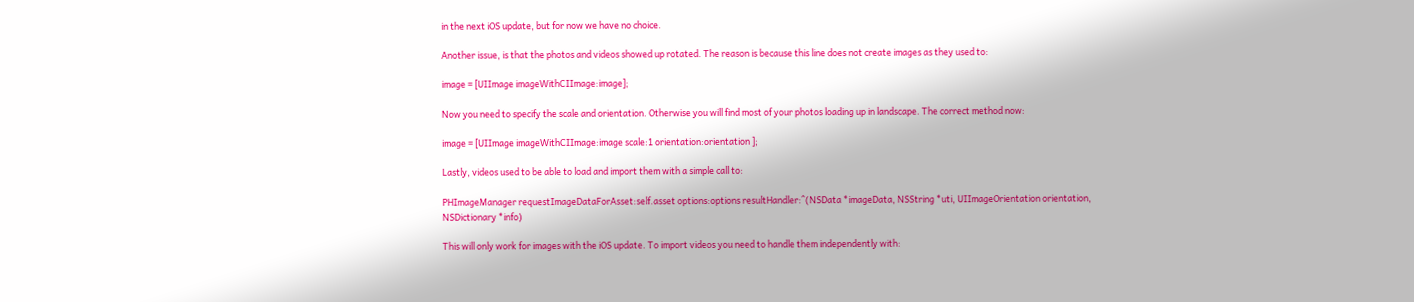in the next iOS update, but for now we have no choice.

Another issue, is that the photos and videos showed up rotated. The reason is because this line does not create images as they used to:

image = [UIImage imageWithCIImage:image];

Now you need to specify the scale and orientation. Otherwise you will find most of your photos loading up in landscape. The correct method now:

image = [UIImage imageWithCIImage:image scale:1 orientation:orientation ];

Lastly, videos used to be able to load and import them with a simple call to:

PHImageManager requestImageDataForAsset:self.asset options:options resultHandler:^(NSData *imageData, NSString *uti, UIImageOrientation orientation, NSDictionary *info)

This will only work for images with the iOS update. To import videos you need to handle them independently with: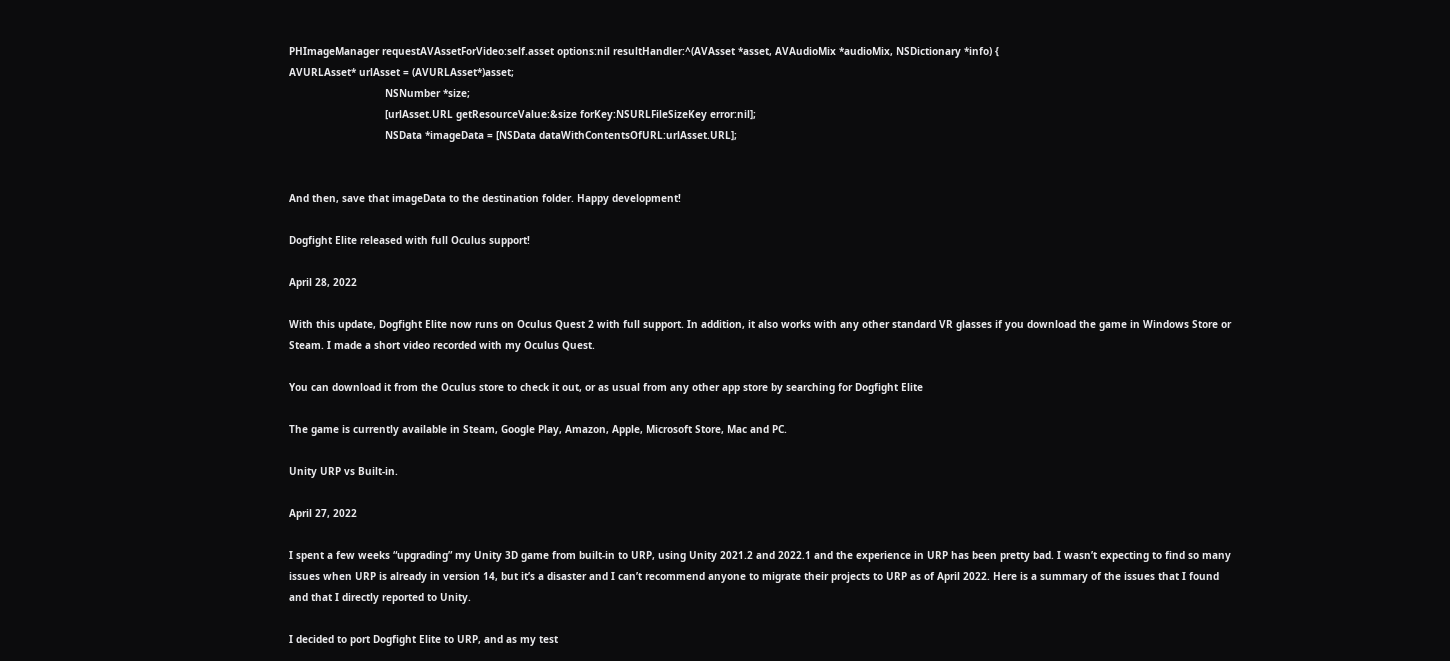PHImageManager requestAVAssetForVideo:self.asset options:nil resultHandler:^(AVAsset *asset, AVAudioMix *audioMix, NSDictionary *info) {
AVURLAsset* urlAsset = (AVURLAsset*)asset;
                                NSNumber *size;
                                [urlAsset.URL getResourceValue:&size forKey:NSURLFileSizeKey error:nil];
                                NSData *imageData = [NSData dataWithContentsOfURL:urlAsset.URL];


And then, save that imageData to the destination folder. Happy development!

Dogfight Elite released with full Oculus support!

April 28, 2022

With this update, Dogfight Elite now runs on Oculus Quest 2 with full support. In addition, it also works with any other standard VR glasses if you download the game in Windows Store or Steam. I made a short video recorded with my Oculus Quest.

You can download it from the Oculus store to check it out, or as usual from any other app store by searching for Dogfight Elite

The game is currently available in Steam, Google Play, Amazon, Apple, Microsoft Store, Mac and PC.

Unity URP vs Built-in.

April 27, 2022

I spent a few weeks “upgrading” my Unity 3D game from built-in to URP, using Unity 2021.2 and 2022.1 and the experience in URP has been pretty bad. I wasn’t expecting to find so many issues when URP is already in version 14, but it’s a disaster and I can’t recommend anyone to migrate their projects to URP as of April 2022. Here is a summary of the issues that I found and that I directly reported to Unity.

I decided to port Dogfight Elite to URP, and as my test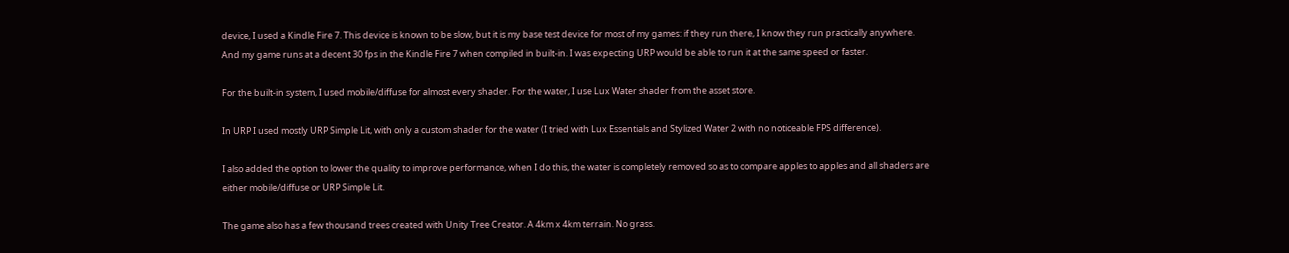device, I used a Kindle Fire 7. This device is known to be slow, but it is my base test device for most of my games: if they run there, I know they run practically anywhere. And my game runs at a decent 30 fps in the Kindle Fire 7 when compiled in built-in. I was expecting URP would be able to run it at the same speed or faster.

For the built-in system, I used mobile/diffuse for almost every shader. For the water, I use Lux Water shader from the asset store.

In URP I used mostly URP Simple Lit, with only a custom shader for the water (I tried with Lux Essentials and Stylized Water 2 with no noticeable FPS difference).

I also added the option to lower the quality to improve performance, when I do this, the water is completely removed so as to compare apples to apples and all shaders are either mobile/diffuse or URP Simple Lit.

The game also has a few thousand trees created with Unity Tree Creator. A 4km x 4km terrain. No grass.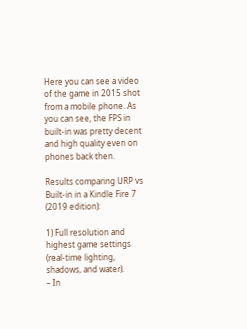Here you can see a video of the game in 2015 shot from a mobile phone. As you can see, the FPS in built-in was pretty decent and high quality even on phones back then.

Results comparing URP vs Built-in in a Kindle Fire 7 (2019 edition):

1) Full resolution and highest game settings (real-time lighting, shadows, and water).
– In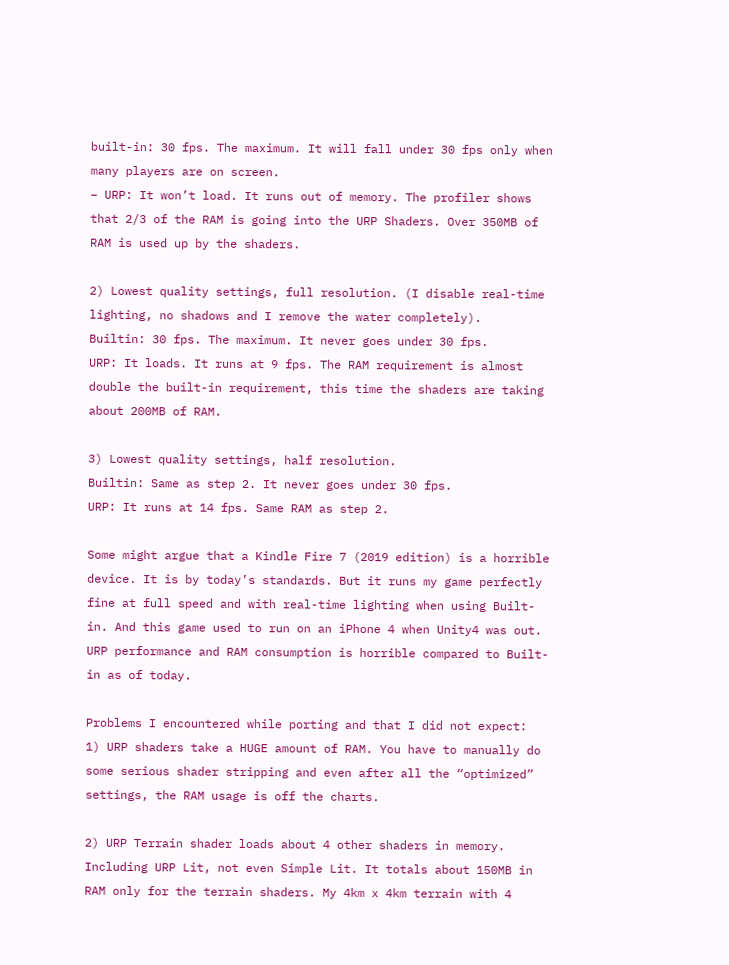built-in: 30 fps. The maximum. It will fall under 30 fps only when many players are on screen.
– URP: It won’t load. It runs out of memory. The profiler shows that 2/3 of the RAM is going into the URP Shaders. Over 350MB of RAM is used up by the shaders.

2) Lowest quality settings, full resolution. (I disable real-time lighting, no shadows and I remove the water completely).
Builtin: 30 fps. The maximum. It never goes under 30 fps.
URP: It loads. It runs at 9 fps. The RAM requirement is almost double the built-in requirement, this time the shaders are taking about 200MB of RAM.

3) Lowest quality settings, half resolution.
Builtin: Same as step 2. It never goes under 30 fps.
URP: It runs at 14 fps. Same RAM as step 2.

Some might argue that a Kindle Fire 7 (2019 edition) is a horrible device. It is by today’s standards. But it runs my game perfectly fine at full speed and with real-time lighting when using Built-in. And this game used to run on an iPhone 4 when Unity4 was out. URP performance and RAM consumption is horrible compared to Built-in as of today.

Problems I encountered while porting and that I did not expect:
1) URP shaders take a HUGE amount of RAM. You have to manually do some serious shader stripping and even after all the “optimized” settings, the RAM usage is off the charts.

2) URP Terrain shader loads about 4 other shaders in memory. Including URP Lit, not even Simple Lit. It totals about 150MB in RAM only for the terrain shaders. My 4km x 4km terrain with 4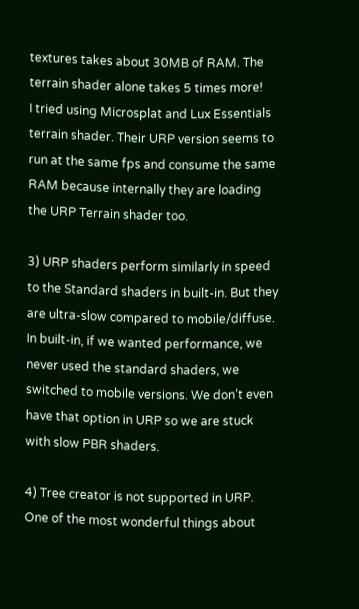textures takes about 30MB of RAM. The terrain shader alone takes 5 times more!
I tried using Microsplat and Lux Essentials terrain shader. Their URP version seems to run at the same fps and consume the same RAM because internally they are loading the URP Terrain shader too.

3) URP shaders perform similarly in speed to the Standard shaders in built-in. But they are ultra-slow compared to mobile/diffuse. In built-in, if we wanted performance, we never used the standard shaders, we switched to mobile versions. We don’t even have that option in URP so we are stuck with slow PBR shaders.

4) Tree creator is not supported in URP. One of the most wonderful things about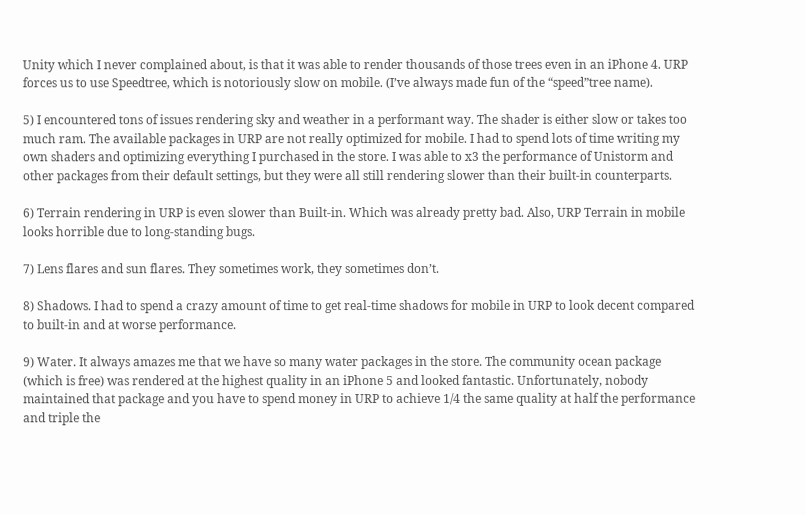Unity which I never complained about, is that it was able to render thousands of those trees even in an iPhone 4. URP forces us to use Speedtree, which is notoriously slow on mobile. (I’ve always made fun of the “speed”tree name).

5) I encountered tons of issues rendering sky and weather in a performant way. The shader is either slow or takes too much ram. The available packages in URP are not really optimized for mobile. I had to spend lots of time writing my own shaders and optimizing everything I purchased in the store. I was able to x3 the performance of Unistorm and other packages from their default settings, but they were all still rendering slower than their built-in counterparts.

6) Terrain rendering in URP is even slower than Built-in. Which was already pretty bad. Also, URP Terrain in mobile looks horrible due to long-standing bugs.

7) Lens flares and sun flares. They sometimes work, they sometimes don’t.

8) Shadows. I had to spend a crazy amount of time to get real-time shadows for mobile in URP to look decent compared to built-in and at worse performance.

9) Water. It always amazes me that we have so many water packages in the store. The community ocean package (which is free) was rendered at the highest quality in an iPhone 5 and looked fantastic. Unfortunately, nobody maintained that package and you have to spend money in URP to achieve 1/4 the same quality at half the performance and triple the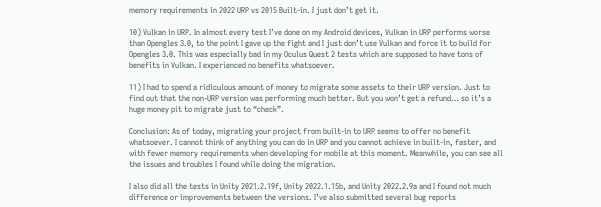memory requirements in 2022 URP vs 2015 Built-in. I just don’t get it.

10) Vulkan in URP. In almost every test I’ve done on my Android devices, Vulkan in URP performs worse than Opengles 3.0, to the point I gave up the fight and I just don’t use Vulkan and force it to build for Opengles 3.0. This was especially bad in my Oculus Quest 2 tests which are supposed to have tons of benefits in Vulkan. I experienced no benefits whatsoever.

11) I had to spend a ridiculous amount of money to migrate some assets to their URP version. Just to find out that the non-URP version was performing much better. But you won’t get a refund… so it’s a huge money pit to migrate just to “check”.

Conclusion: As of today, migrating your project from built-in to URP seems to offer no benefit whatsoever. I cannot think of anything you can do in URP and you cannot achieve in built-in, faster, and with fewer memory requirements when developing for mobile at this moment. Meanwhile, you can see all the issues and troubles I found while doing the migration.

I also did all the tests in Unity 2021.2.19f, Unity 2022.1.15b, and Unity 2022.2.9a and I found not much difference or improvements between the versions. I’ve also submitted several bug reports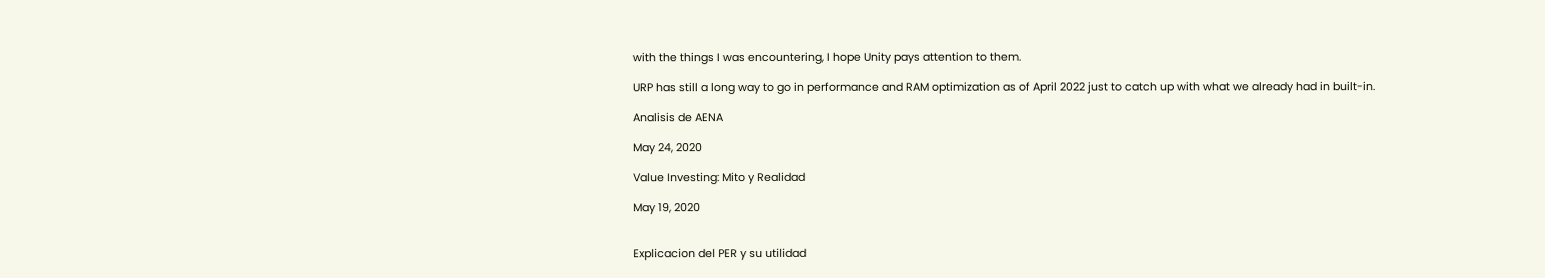with the things I was encountering, I hope Unity pays attention to them.

URP has still a long way to go in performance and RAM optimization as of April 2022 just to catch up with what we already had in built-in.

Analisis de AENA

May 24, 2020

Value Investing: Mito y Realidad

May 19, 2020


Explicacion del PER y su utilidad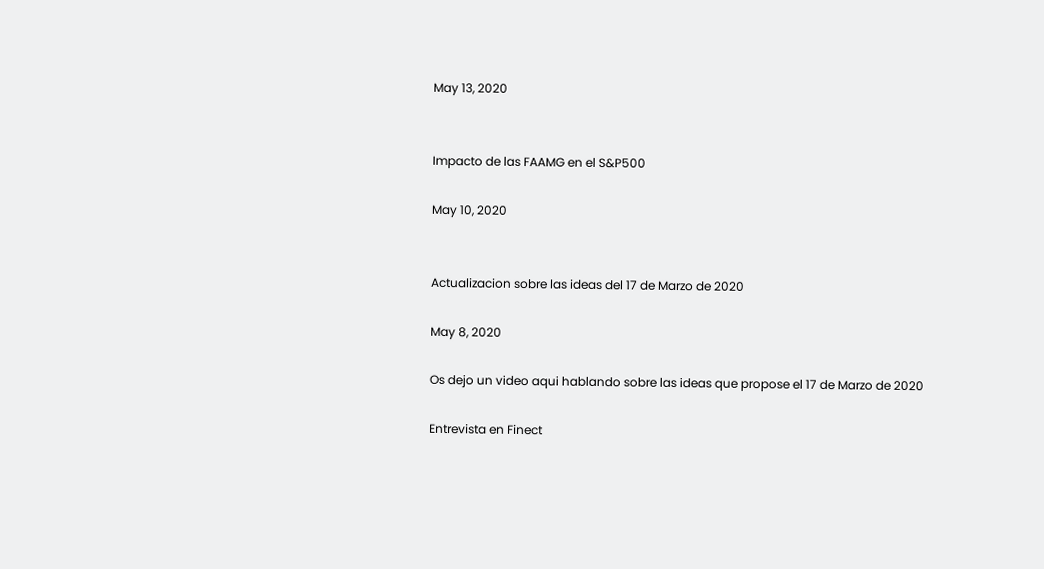May 13, 2020


Impacto de las FAAMG en el S&P500

May 10, 2020


Actualizacion sobre las ideas del 17 de Marzo de 2020

May 8, 2020

Os dejo un video aqui hablando sobre las ideas que propose el 17 de Marzo de 2020

Entrevista en Finect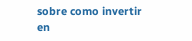sobre como invertir en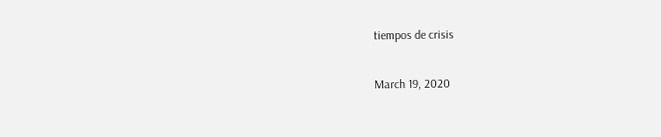tiempos de crisis

March 19, 2020